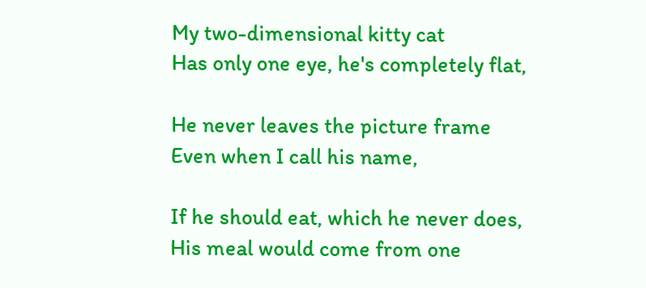My two-dimensional kitty cat
Has only one eye, he's completely flat,

He never leaves the picture frame
Even when I call his name,

If he should eat, which he never does,
His meal would come from one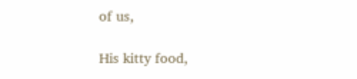of us,

His kitty food,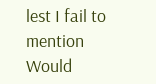lest I fail to mention
Would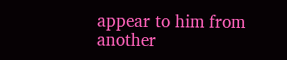appear to him from another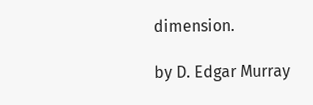dimension.

by D. Edgar Murray